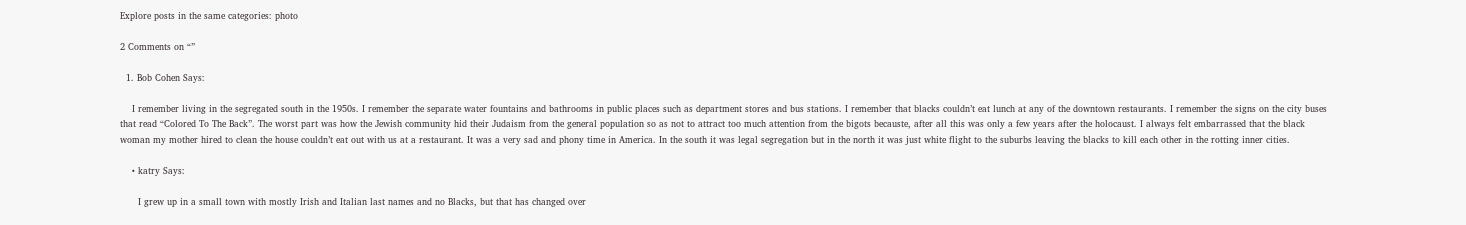Explore posts in the same categories: photo

2 Comments on “”

  1. Bob Cohen Says:

    I remember living in the segregated south in the 1950s. I remember the separate water fountains and bathrooms in public places such as department stores and bus stations. I remember that blacks couldn’t eat lunch at any of the downtown restaurants. I remember the signs on the city buses that read “Colored To The Back”. The worst part was how the Jewish community hid their Judaism from the general population so as not to attract too much attention from the bigots becauste, after all this was only a few years after the holocaust. I always felt embarrassed that the black woman my mother hired to clean the house couldn’t eat out with us at a restaurant. It was a very sad and phony time in America. In the south it was legal segregation but in the north it was just white flight to the suburbs leaving the blacks to kill each other in the rotting inner cities.

    • katry Says:

      I grew up in a small town with mostly Irish and Italian last names and no Blacks, but that has changed over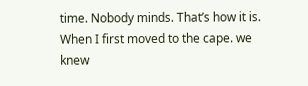time. Nobody minds. That’s how it is. When I first moved to the cape. we knew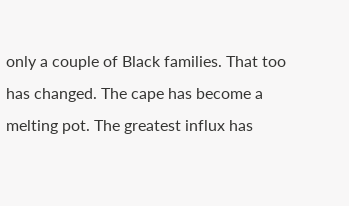only a couple of Black families. That too has changed. The cape has become a melting pot. The greatest influx has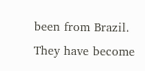been from Brazil. They have become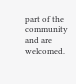part of the community and are welcomed.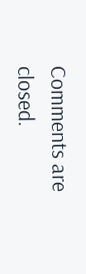Comments are closed.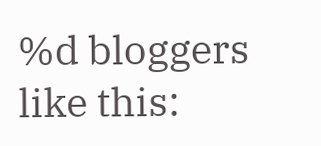%d bloggers like this: